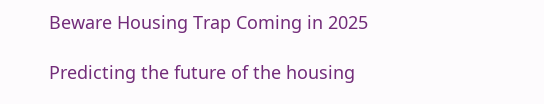Beware Housing Trap Coming in 2025

Predicting the future of the housing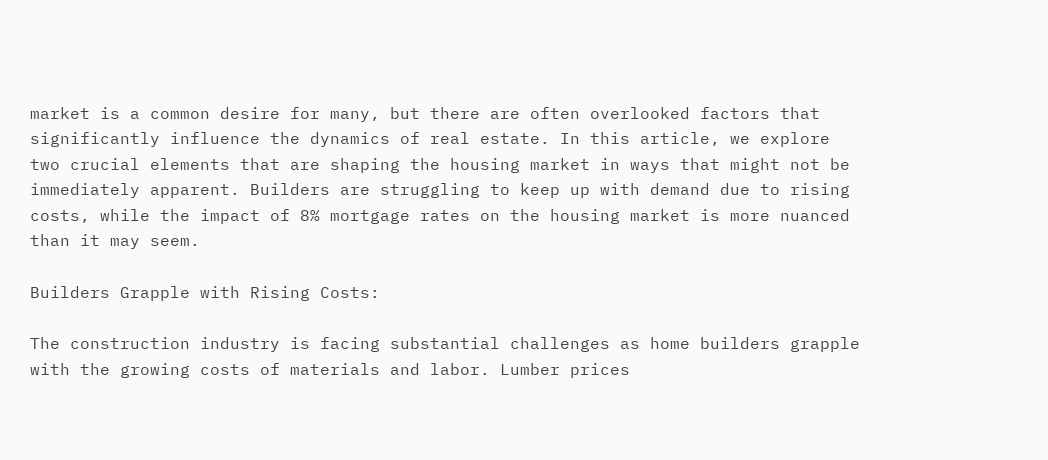market is a common desire for many, but there are often overlooked factors that significantly influence the dynamics of real estate. In this article, we explore two crucial elements that are shaping the housing market in ways that might not be immediately apparent. Builders are struggling to keep up with demand due to rising costs, while the impact of 8% mortgage rates on the housing market is more nuanced than it may seem.

Builders Grapple with Rising Costs:

The construction industry is facing substantial challenges as home builders grapple with the growing costs of materials and labor. Lumber prices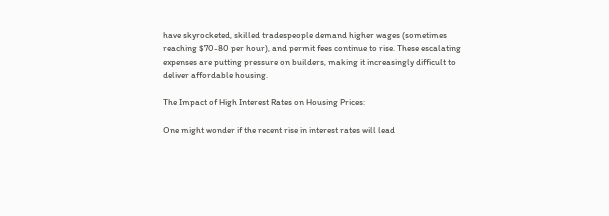have skyrocketed, skilled tradespeople demand higher wages (sometimes reaching $70-80 per hour), and permit fees continue to rise. These escalating expenses are putting pressure on builders, making it increasingly difficult to deliver affordable housing.

The Impact of High Interest Rates on Housing Prices:

One might wonder if the recent rise in interest rates will lead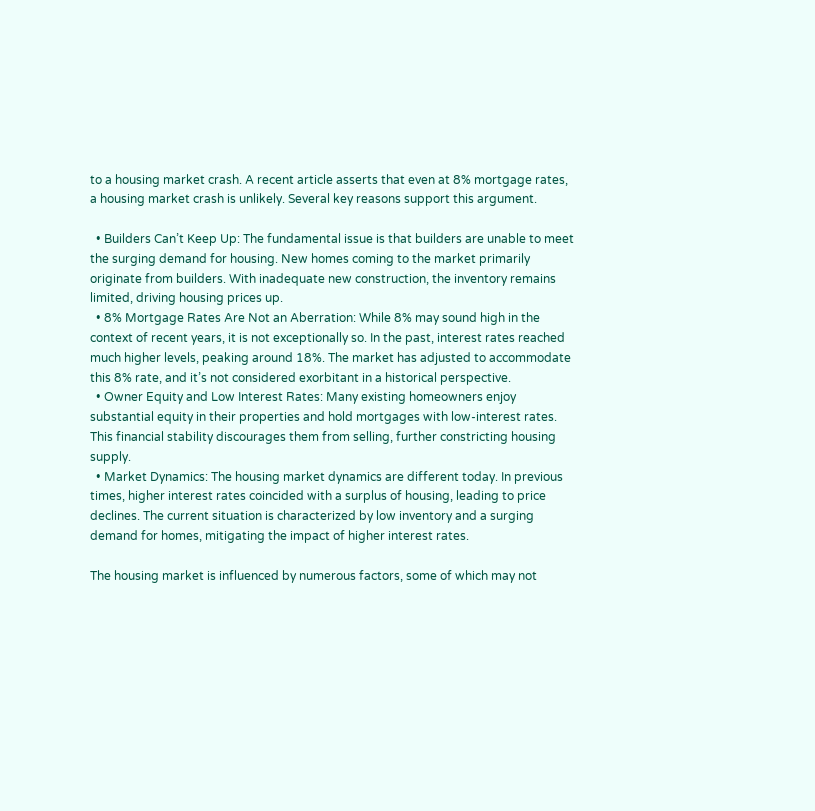to a housing market crash. A recent article asserts that even at 8% mortgage rates, a housing market crash is unlikely. Several key reasons support this argument.

  • Builders Can’t Keep Up: The fundamental issue is that builders are unable to meet the surging demand for housing. New homes coming to the market primarily originate from builders. With inadequate new construction, the inventory remains limited, driving housing prices up.
  • 8% Mortgage Rates Are Not an Aberration: While 8% may sound high in the context of recent years, it is not exceptionally so. In the past, interest rates reached much higher levels, peaking around 18%. The market has adjusted to accommodate this 8% rate, and it’s not considered exorbitant in a historical perspective.
  • Owner Equity and Low Interest Rates: Many existing homeowners enjoy substantial equity in their properties and hold mortgages with low-interest rates. This financial stability discourages them from selling, further constricting housing supply.
  • Market Dynamics: The housing market dynamics are different today. In previous times, higher interest rates coincided with a surplus of housing, leading to price declines. The current situation is characterized by low inventory and a surging demand for homes, mitigating the impact of higher interest rates.

The housing market is influenced by numerous factors, some of which may not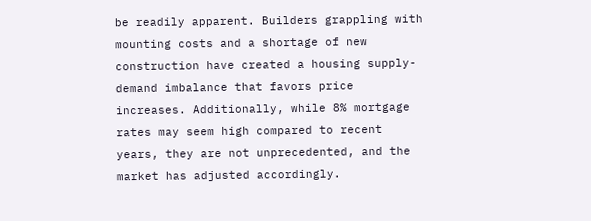be readily apparent. Builders grappling with mounting costs and a shortage of new construction have created a housing supply-demand imbalance that favors price increases. Additionally, while 8% mortgage rates may seem high compared to recent years, they are not unprecedented, and the market has adjusted accordingly.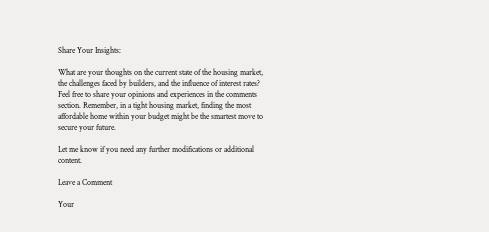Share Your Insights:

What are your thoughts on the current state of the housing market, the challenges faced by builders, and the influence of interest rates? Feel free to share your opinions and experiences in the comments section. Remember, in a tight housing market, finding the most affordable home within your budget might be the smartest move to secure your future.

Let me know if you need any further modifications or additional content.

Leave a Comment

Your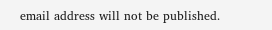email address will not be published.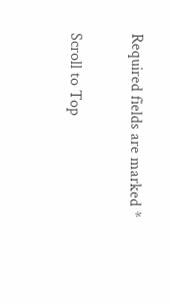Required fields are marked *

Scroll to Top